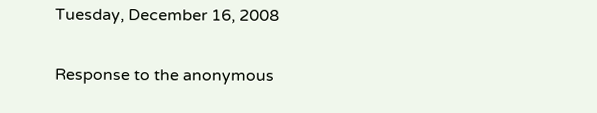Tuesday, December 16, 2008

Response to the anonymous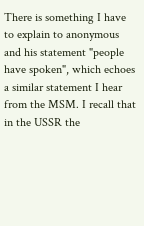There is something I have to explain to anonymous and his statement "people have spoken", which echoes a similar statement I hear from the MSM. I recall that in the USSR the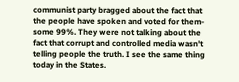communist party bragged about the fact that the people have spoken and voted for them- some 99%. They were not talking about the fact that corrupt and controlled media wasn't telling people the truth. I see the same thing today in the States.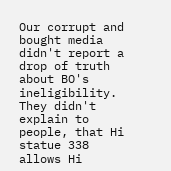Our corrupt and bought media didn't report a drop of truth about BO's ineligibility. They didn't explain to people, that Hi statue 338 allows Hi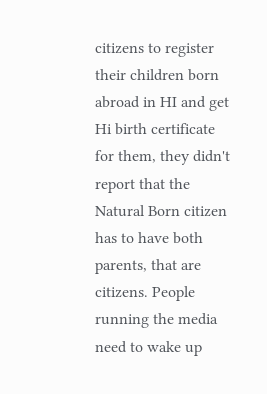citizens to register their children born abroad in HI and get Hi birth certificate for them, they didn't report that the Natural Born citizen has to have both parents, that are citizens. People running the media need to wake up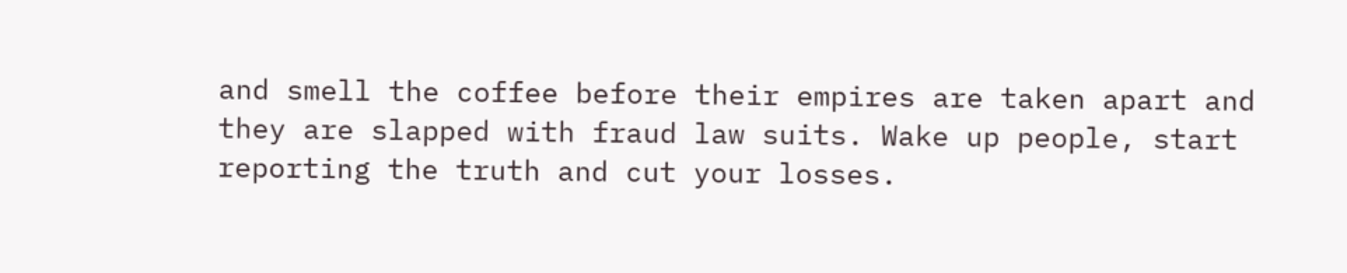and smell the coffee before their empires are taken apart and they are slapped with fraud law suits. Wake up people, start reporting the truth and cut your losses.